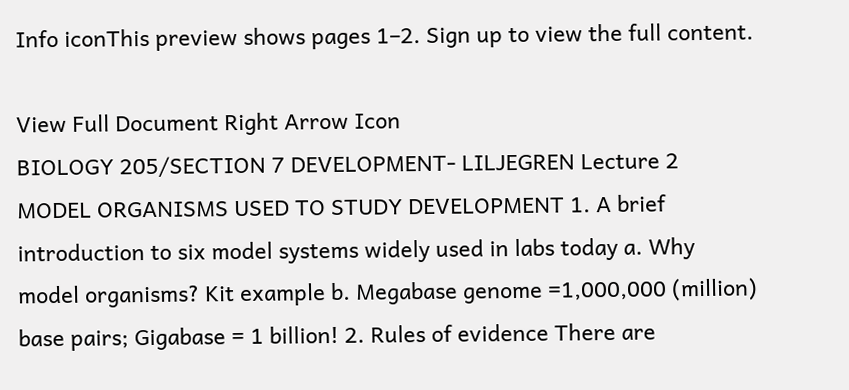Info iconThis preview shows pages 1–2. Sign up to view the full content.

View Full Document Right Arrow Icon
BIOLOGY 205/SECTION 7 DEVELOPMENT- LILJEGREN Lecture 2 MODEL ORGANISMS USED TO STUDY DEVELOPMENT 1. A brief introduction to six model systems widely used in labs today a. Why model organisms? Kit example b. Megabase genome =1,000,000 (million) base pairs; Gigabase = 1 billion! 2. Rules of evidence There are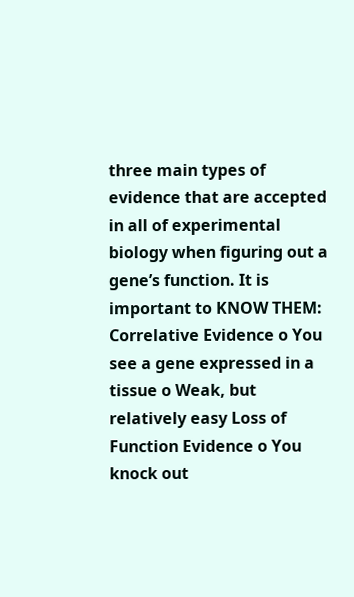three main types of evidence that are accepted in all of experimental biology when figuring out a gene’s function. It is important to KNOW THEM: Correlative Evidence o You see a gene expressed in a tissue o Weak, but relatively easy Loss of Function Evidence o You knock out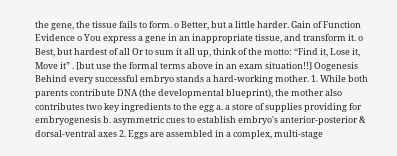the gene, the tissue fails to form. o Better, but a little harder. Gain of Function Evidence o You express a gene in an inappropriate tissue, and transform it. o Best, but hardest of all Or to sum it all up, think of the motto: “Find it, Lose it, Move it” . [but use the formal terms above in an exam situation!!] Oogenesis Behind every successful embryo stands a hard-working mother. 1. While both parents contribute DNA (the developmental blueprint), the mother also contributes two key ingredients to the egg a. a store of supplies providing for embryogenesis b. asymmetric cues to establish embryo's anterior-posterior & dorsal-ventral axes 2. Eggs are assembled in a complex, multi-stage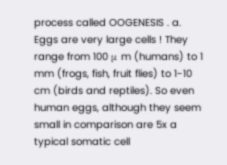process called OOGENESIS . a. Eggs are very large cells ! They range from 100 μ m (humans) to 1 mm (frogs, fish, fruit flies) to 1-10 cm (birds and reptiles). So even human eggs, although they seem small in comparison are 5x a typical somatic cell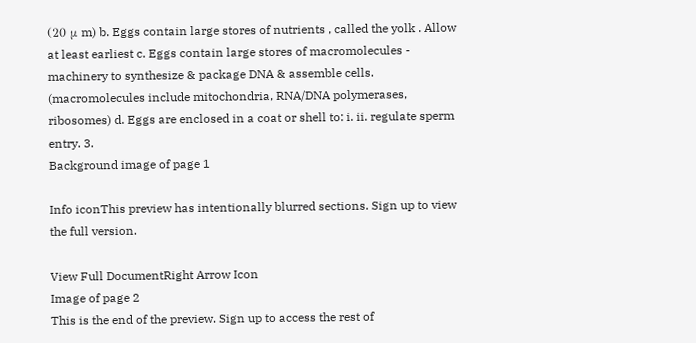(20 μ m) b. Eggs contain large stores of nutrients , called the yolk . Allow at least earliest c. Eggs contain large stores of macromolecules - machinery to synthesize & package DNA & assemble cells. (macromolecules include mitochondria, RNA/DNA polymerases, ribosomes) d. Eggs are enclosed in a coat or shell to: i. ii. regulate sperm entry. 3.
Background image of page 1

Info iconThis preview has intentionally blurred sections. Sign up to view the full version.

View Full DocumentRight Arrow Icon
Image of page 2
This is the end of the preview. Sign up to access the rest of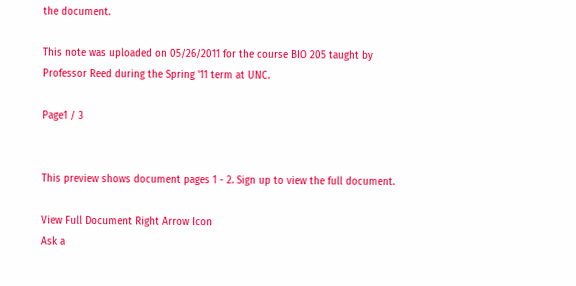the document.

This note was uploaded on 05/26/2011 for the course BIO 205 taught by Professor Reed during the Spring '11 term at UNC.

Page1 / 3


This preview shows document pages 1 - 2. Sign up to view the full document.

View Full Document Right Arrow Icon
Ask a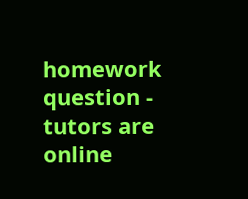homework question - tutors are online